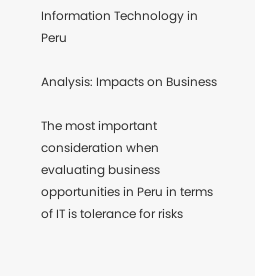Information Technology in Peru

Analysis: Impacts on Business

The most important consideration when evaluating business opportunities in Peru in terms of IT is tolerance for risks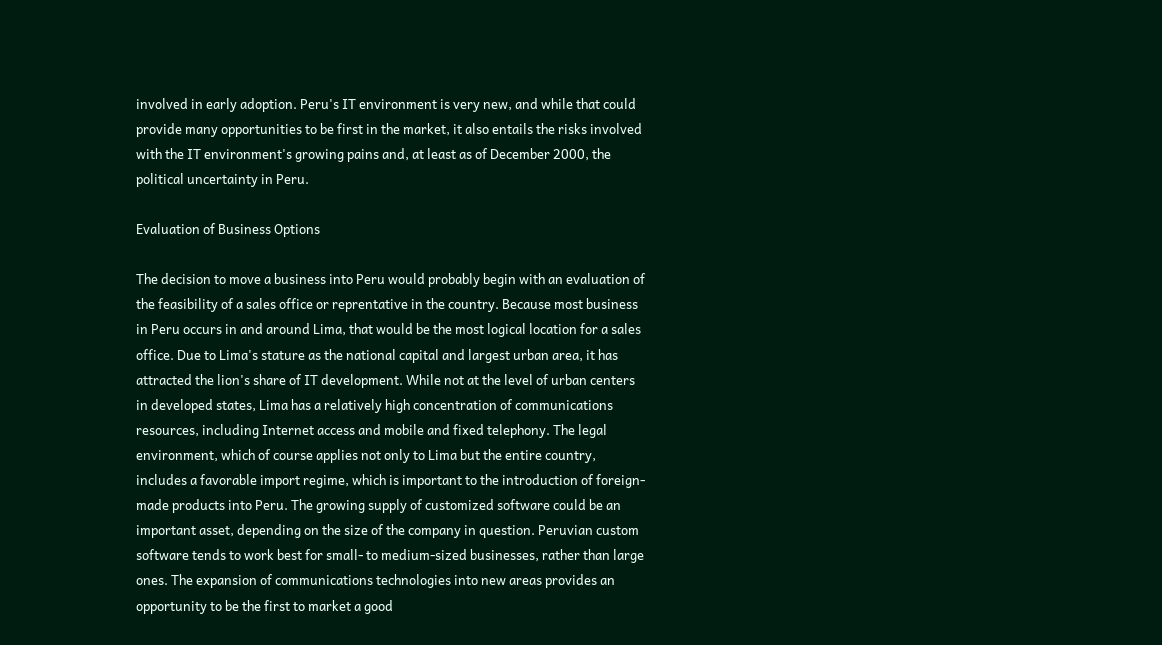involved in early adoption. Peru's IT environment is very new, and while that could provide many opportunities to be first in the market, it also entails the risks involved with the IT environment's growing pains and, at least as of December 2000, the political uncertainty in Peru.

Evaluation of Business Options

The decision to move a business into Peru would probably begin with an evaluation of the feasibility of a sales office or reprentative in the country. Because most business in Peru occurs in and around Lima, that would be the most logical location for a sales office. Due to Lima's stature as the national capital and largest urban area, it has attracted the lion's share of IT development. While not at the level of urban centers in developed states, Lima has a relatively high concentration of communications resources, including Internet access and mobile and fixed telephony. The legal environment, which of course applies not only to Lima but the entire country, includes a favorable import regime, which is important to the introduction of foreign-made products into Peru. The growing supply of customized software could be an important asset, depending on the size of the company in question. Peruvian custom software tends to work best for small- to medium-sized businesses, rather than large ones. The expansion of communications technologies into new areas provides an opportunity to be the first to market a good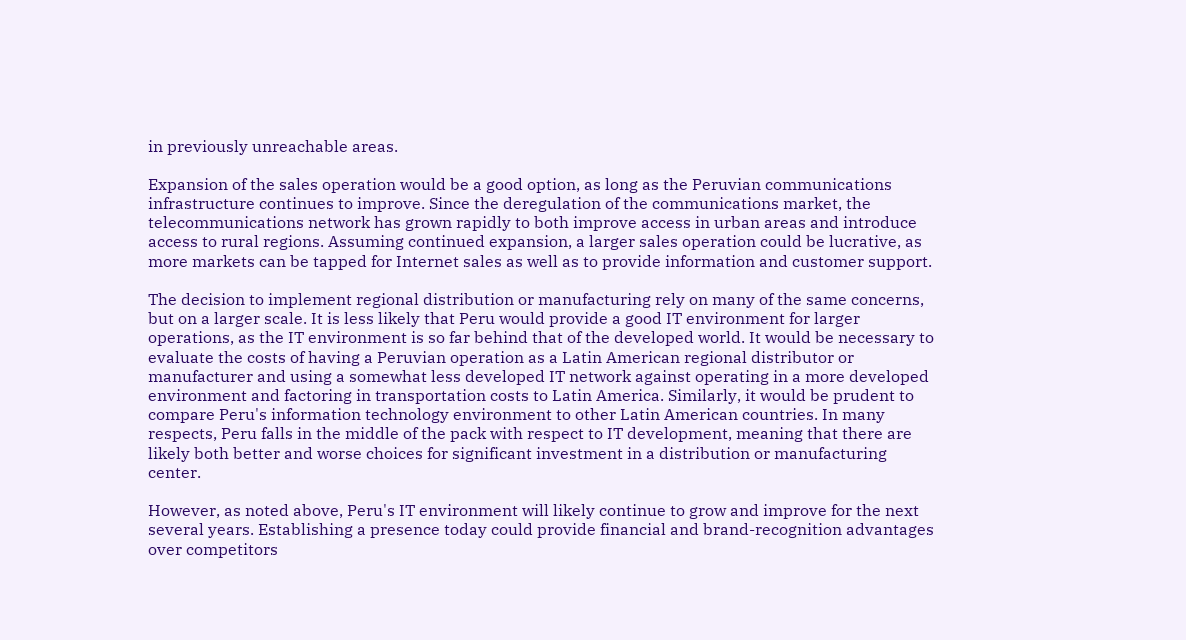in previously unreachable areas.

Expansion of the sales operation would be a good option, as long as the Peruvian communications infrastructure continues to improve. Since the deregulation of the communications market, the telecommunications network has grown rapidly to both improve access in urban areas and introduce access to rural regions. Assuming continued expansion, a larger sales operation could be lucrative, as more markets can be tapped for Internet sales as well as to provide information and customer support.

The decision to implement regional distribution or manufacturing rely on many of the same concerns, but on a larger scale. It is less likely that Peru would provide a good IT environment for larger operations, as the IT environment is so far behind that of the developed world. It would be necessary to evaluate the costs of having a Peruvian operation as a Latin American regional distributor or manufacturer and using a somewhat less developed IT network against operating in a more developed environment and factoring in transportation costs to Latin America. Similarly, it would be prudent to compare Peru's information technology environment to other Latin American countries. In many respects, Peru falls in the middle of the pack with respect to IT development, meaning that there are likely both better and worse choices for significant investment in a distribution or manufacturing center.

However, as noted above, Peru's IT environment will likely continue to grow and improve for the next several years. Establishing a presence today could provide financial and brand-recognition advantages over competitors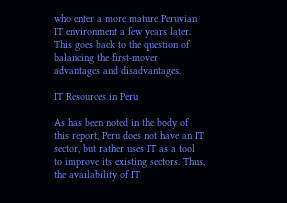who enter a more mature Peruvian IT environment a few years later. This goes back to the question of balancing the first-mover advantages and disadvantages.

IT Resources in Peru

As has been noted in the body of this report, Peru does not have an IT sector, but rather uses IT as a tool to improve its existing sectors. Thus, the availability of IT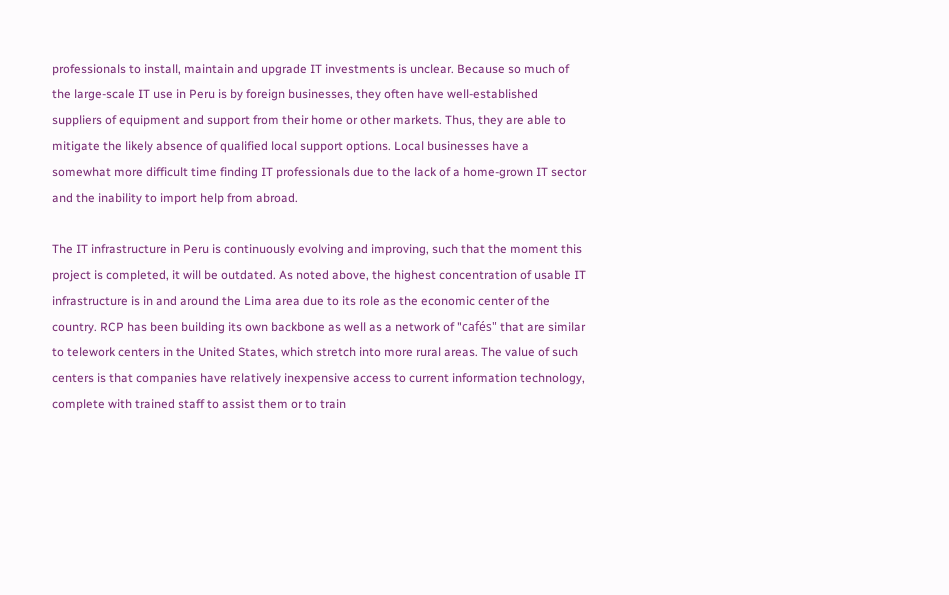professionals to install, maintain and upgrade IT investments is unclear. Because so much of the large-scale IT use in Peru is by foreign businesses, they often have well-established suppliers of equipment and support from their home or other markets. Thus, they are able to mitigate the likely absence of qualified local support options. Local businesses have a somewhat more difficult time finding IT professionals due to the lack of a home-grown IT sector and the inability to import help from abroad.

The IT infrastructure in Peru is continuously evolving and improving, such that the moment this project is completed, it will be outdated. As noted above, the highest concentration of usable IT infrastructure is in and around the Lima area due to its role as the economic center of the country. RCP has been building its own backbone as well as a network of "cafés" that are similar to telework centers in the United States, which stretch into more rural areas. The value of such centers is that companies have relatively inexpensive access to current information technology, complete with trained staff to assist them or to train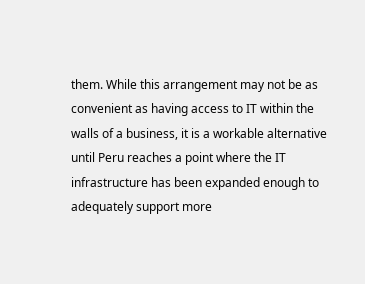them. While this arrangement may not be as convenient as having access to IT within the walls of a business, it is a workable alternative until Peru reaches a point where the IT infrastructure has been expanded enough to adequately support more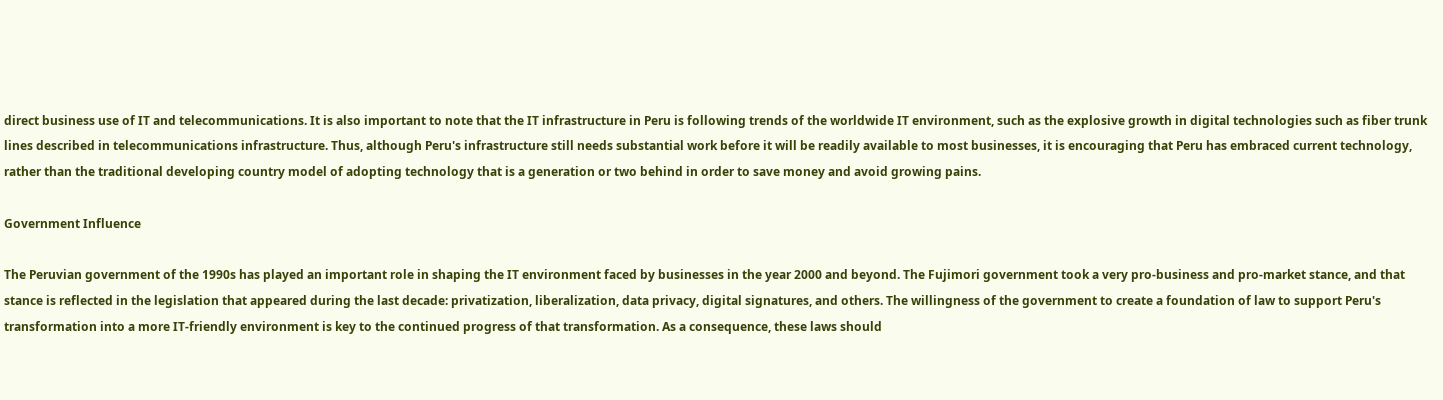direct business use of IT and telecommunications. It is also important to note that the IT infrastructure in Peru is following trends of the worldwide IT environment, such as the explosive growth in digital technologies such as fiber trunk lines described in telecommunications infrastructure. Thus, although Peru's infrastructure still needs substantial work before it will be readily available to most businesses, it is encouraging that Peru has embraced current technology, rather than the traditional developing country model of adopting technology that is a generation or two behind in order to save money and avoid growing pains.

Government Influence

The Peruvian government of the 1990s has played an important role in shaping the IT environment faced by businesses in the year 2000 and beyond. The Fujimori government took a very pro-business and pro-market stance, and that stance is reflected in the legislation that appeared during the last decade: privatization, liberalization, data privacy, digital signatures, and others. The willingness of the government to create a foundation of law to support Peru's transformation into a more IT-friendly environment is key to the continued progress of that transformation. As a consequence, these laws should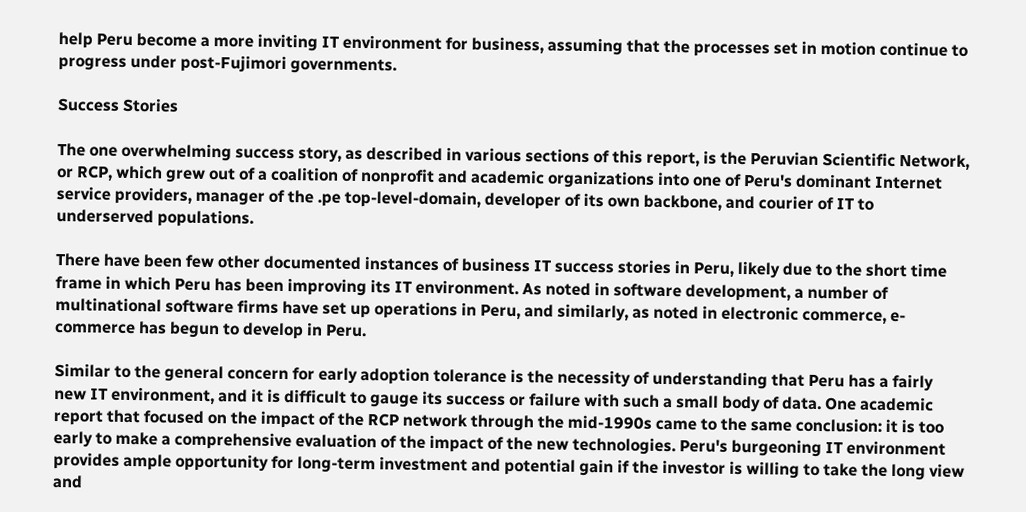help Peru become a more inviting IT environment for business, assuming that the processes set in motion continue to progress under post-Fujimori governments.

Success Stories

The one overwhelming success story, as described in various sections of this report, is the Peruvian Scientific Network, or RCP, which grew out of a coalition of nonprofit and academic organizations into one of Peru's dominant Internet service providers, manager of the .pe top-level-domain, developer of its own backbone, and courier of IT to underserved populations.

There have been few other documented instances of business IT success stories in Peru, likely due to the short time frame in which Peru has been improving its IT environment. As noted in software development, a number of multinational software firms have set up operations in Peru, and similarly, as noted in electronic commerce, e-commerce has begun to develop in Peru.

Similar to the general concern for early adoption tolerance is the necessity of understanding that Peru has a fairly new IT environment, and it is difficult to gauge its success or failure with such a small body of data. One academic report that focused on the impact of the RCP network through the mid-1990s came to the same conclusion: it is too early to make a comprehensive evaluation of the impact of the new technologies. Peru's burgeoning IT environment provides ample opportunity for long-term investment and potential gain if the investor is willing to take the long view and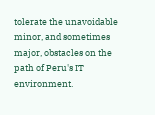tolerate the unavoidable minor, and sometimes major, obstacles on the path of Peru's IT environment.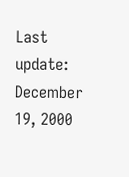Last update: December 19, 2000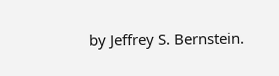by Jeffrey S. Bernstein.